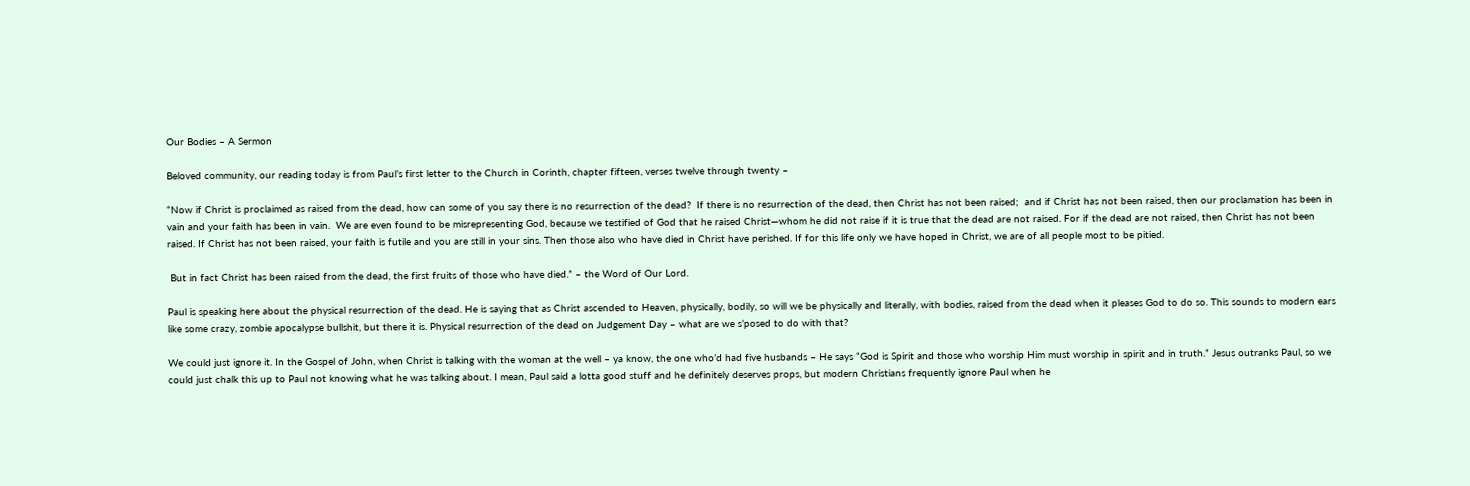Our Bodies – A Sermon

Beloved community, our reading today is from Paul’s first letter to the Church in Corinth, chapter fifteen, verses twelve through twenty –

“Now if Christ is proclaimed as raised from the dead, how can some of you say there is no resurrection of the dead?  If there is no resurrection of the dead, then Christ has not been raised;  and if Christ has not been raised, then our proclamation has been in vain and your faith has been in vain.  We are even found to be misrepresenting God, because we testified of God that he raised Christ—whom he did not raise if it is true that the dead are not raised. For if the dead are not raised, then Christ has not been raised. If Christ has not been raised, your faith is futile and you are still in your sins. Then those also who have died in Christ have perished. If for this life only we have hoped in Christ, we are of all people most to be pitied.

 But in fact Christ has been raised from the dead, the first fruits of those who have died.” – the Word of Our Lord.

Paul is speaking here about the physical resurrection of the dead. He is saying that as Christ ascended to Heaven, physically, bodily, so will we be physically and literally, with bodies, raised from the dead when it pleases God to do so. This sounds to modern ears like some crazy, zombie apocalypse bullshit, but there it is. Physical resurrection of the dead on Judgement Day – what are we s’posed to do with that?

We could just ignore it. In the Gospel of John, when Christ is talking with the woman at the well – ya know, the one who’d had five husbands – He says “God is Spirit and those who worship Him must worship in spirit and in truth.” Jesus outranks Paul, so we could just chalk this up to Paul not knowing what he was talking about. I mean, Paul said a lotta good stuff and he definitely deserves props, but modern Christians frequently ignore Paul when he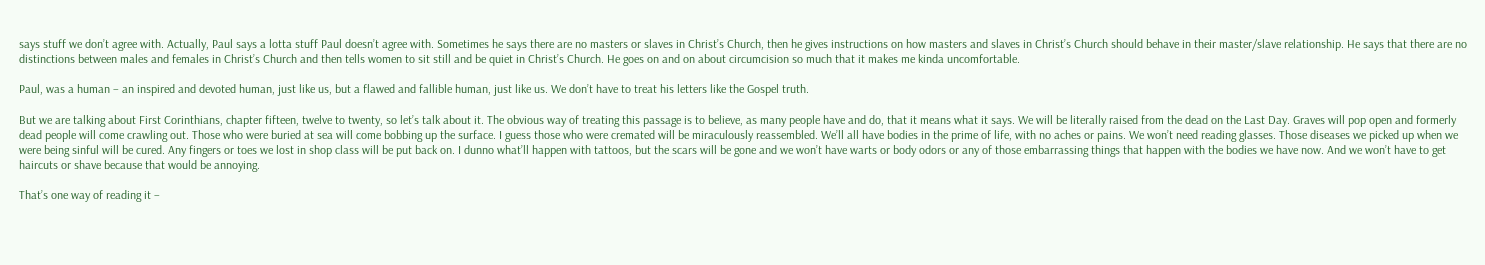says stuff we don’t agree with. Actually, Paul says a lotta stuff Paul doesn’t agree with. Sometimes he says there are no masters or slaves in Christ’s Church, then he gives instructions on how masters and slaves in Christ’s Church should behave in their master/slave relationship. He says that there are no distinctions between males and females in Christ’s Church and then tells women to sit still and be quiet in Christ’s Church. He goes on and on about circumcision so much that it makes me kinda uncomfortable.

Paul, was a human – an inspired and devoted human, just like us, but a flawed and fallible human, just like us. We don’t have to treat his letters like the Gospel truth.

But we are talking about First Corinthians, chapter fifteen, twelve to twenty, so let’s talk about it. The obvious way of treating this passage is to believe, as many people have and do, that it means what it says. We will be literally raised from the dead on the Last Day. Graves will pop open and formerly dead people will come crawling out. Those who were buried at sea will come bobbing up the surface. I guess those who were cremated will be miraculously reassembled. We’ll all have bodies in the prime of life, with no aches or pains. We won’t need reading glasses. Those diseases we picked up when we were being sinful will be cured. Any fingers or toes we lost in shop class will be put back on. I dunno what’ll happen with tattoos, but the scars will be gone and we won’t have warts or body odors or any of those embarrassing things that happen with the bodies we have now. And we won’t have to get haircuts or shave because that would be annoying.

That’s one way of reading it –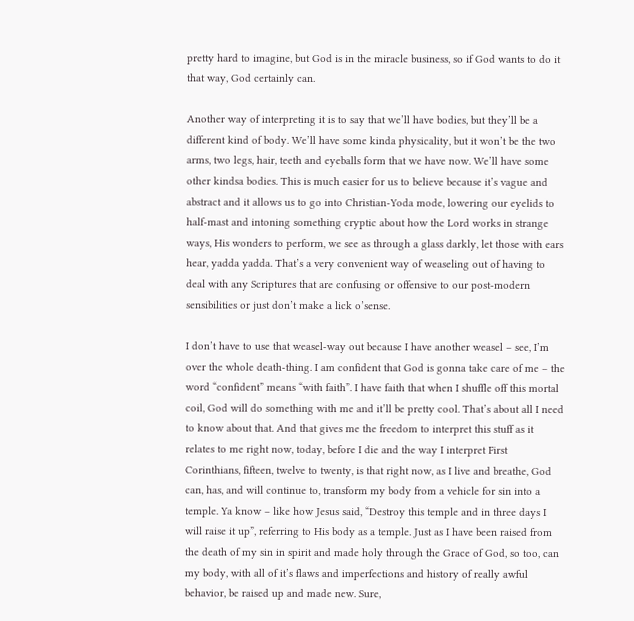pretty hard to imagine, but God is in the miracle business, so if God wants to do it that way, God certainly can.

Another way of interpreting it is to say that we’ll have bodies, but they’ll be a different kind of body. We’ll have some kinda physicality, but it won’t be the two arms, two legs, hair, teeth and eyeballs form that we have now. We’ll have some other kindsa bodies. This is much easier for us to believe because it’s vague and abstract and it allows us to go into Christian-Yoda mode, lowering our eyelids to half-mast and intoning something cryptic about how the Lord works in strange ways, His wonders to perform, we see as through a glass darkly, let those with ears hear, yadda yadda. That’s a very convenient way of weaseling out of having to deal with any Scriptures that are confusing or offensive to our post-modern sensibilities or just don’t make a lick o’sense.

I don’t have to use that weasel-way out because I have another weasel – see, I’m over the whole death-thing. I am confident that God is gonna take care of me – the word “confident” means “with faith”. I have faith that when I shuffle off this mortal coil, God will do something with me and it’ll be pretty cool. That’s about all I need to know about that. And that gives me the freedom to interpret this stuff as it relates to me right now, today, before I die and the way I interpret First Corinthians, fifteen, twelve to twenty, is that right now, as I live and breathe, God can, has, and will continue to, transform my body from a vehicle for sin into a temple. Ya know – like how Jesus said, “Destroy this temple and in three days I will raise it up”, referring to His body as a temple. Just as I have been raised from the death of my sin in spirit and made holy through the Grace of God, so too, can my body, with all of it’s flaws and imperfections and history of really awful behavior, be raised up and made new. Sure,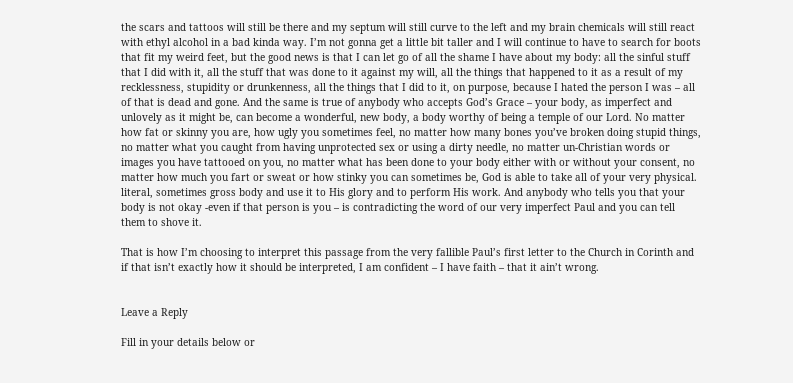the scars and tattoos will still be there and my septum will still curve to the left and my brain chemicals will still react with ethyl alcohol in a bad kinda way. I’m not gonna get a little bit taller and I will continue to have to search for boots that fit my weird feet, but the good news is that I can let go of all the shame I have about my body: all the sinful stuff that I did with it, all the stuff that was done to it against my will, all the things that happened to it as a result of my recklessness, stupidity or drunkenness, all the things that I did to it, on purpose, because I hated the person I was – all of that is dead and gone. And the same is true of anybody who accepts God’s Grace – your body, as imperfect and unlovely as it might be, can become a wonderful, new body, a body worthy of being a temple of our Lord. No matter how fat or skinny you are, how ugly you sometimes feel, no matter how many bones you’ve broken doing stupid things, no matter what you caught from having unprotected sex or using a dirty needle, no matter un-Christian words or images you have tattooed on you, no matter what has been done to your body either with or without your consent, no matter how much you fart or sweat or how stinky you can sometimes be, God is able to take all of your very physical. literal, sometimes gross body and use it to His glory and to perform His work. And anybody who tells you that your body is not okay -even if that person is you – is contradicting the word of our very imperfect Paul and you can tell them to shove it.

That is how I’m choosing to interpret this passage from the very fallible Paul’s first letter to the Church in Corinth and if that isn’t exactly how it should be interpreted, I am confident – I have faith – that it ain’t wrong.


Leave a Reply

Fill in your details below or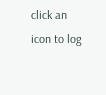click an icon to log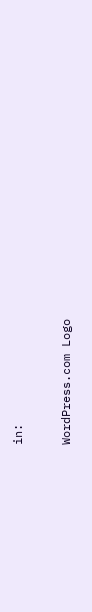in:

WordPress.com Logo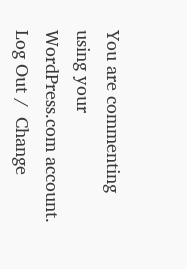You are commenting using your WordPress.com account. Log Out /  Change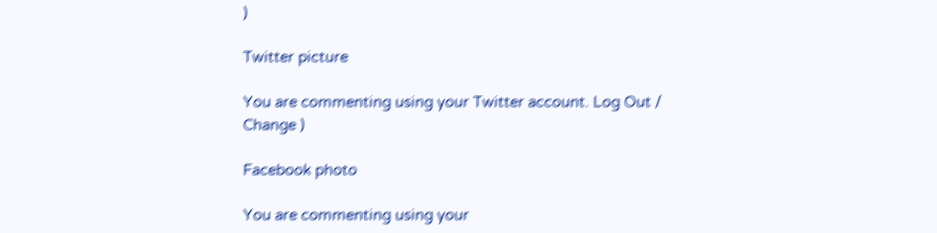)

Twitter picture

You are commenting using your Twitter account. Log Out /  Change )

Facebook photo

You are commenting using your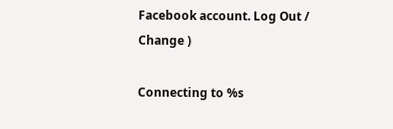Facebook account. Log Out /  Change )

Connecting to %s